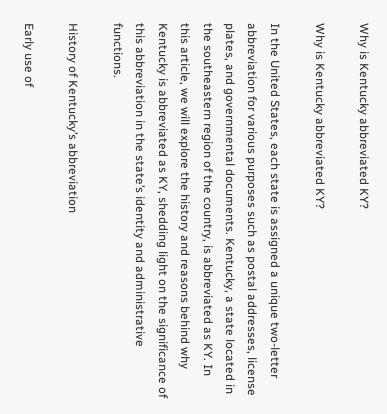Why is Kentucky abbreviated KY?

Why is Kentucky abbreviated KY?

In the United States, each state is assigned a unique two-letter abbreviation for various purposes such as postal addresses, license plates, and governmental documents. Kentucky, a state located in the southeastern region of the country, is abbreviated as KY. In this article, we will explore the history and reasons behind why Kentucky is abbreviated as KY, shedding light on the significance of this abbreviation in the state’s identity and administrative functions.

History of Kentucky’s abbreviation

Early use of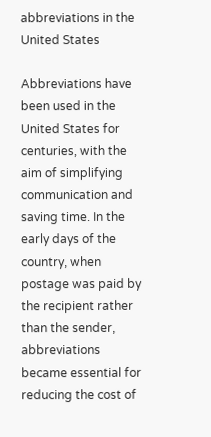abbreviations in the United States

Abbreviations have been used in the United States for centuries, with the aim of simplifying communication and saving time. In the early days of the country, when postage was paid by the recipient rather than the sender, abbreviations became essential for reducing the cost of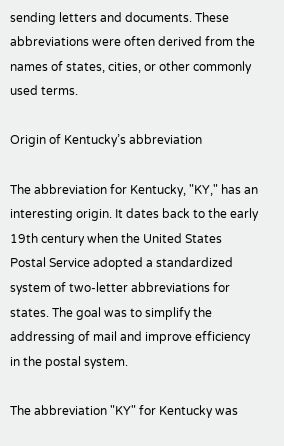sending letters and documents. These abbreviations were often derived from the names of states, cities, or other commonly used terms.

Origin of Kentucky’s abbreviation

The abbreviation for Kentucky, "KY," has an interesting origin. It dates back to the early 19th century when the United States Postal Service adopted a standardized system of two-letter abbreviations for states. The goal was to simplify the addressing of mail and improve efficiency in the postal system.

The abbreviation "KY" for Kentucky was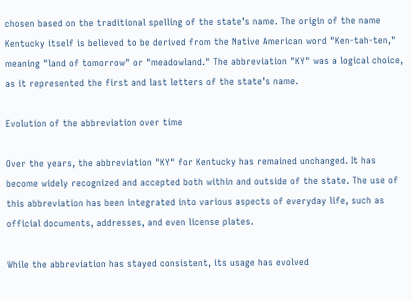chosen based on the traditional spelling of the state’s name. The origin of the name Kentucky itself is believed to be derived from the Native American word "Ken-tah-ten," meaning "land of tomorrow" or "meadowland." The abbreviation "KY" was a logical choice, as it represented the first and last letters of the state’s name.

Evolution of the abbreviation over time

Over the years, the abbreviation "KY" for Kentucky has remained unchanged. It has become widely recognized and accepted both within and outside of the state. The use of this abbreviation has been integrated into various aspects of everyday life, such as official documents, addresses, and even license plates.

While the abbreviation has stayed consistent, its usage has evolved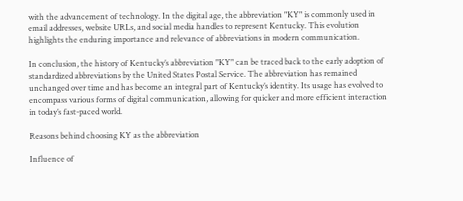with the advancement of technology. In the digital age, the abbreviation "KY" is commonly used in email addresses, website URLs, and social media handles to represent Kentucky. This evolution highlights the enduring importance and relevance of abbreviations in modern communication.

In conclusion, the history of Kentucky’s abbreviation "KY" can be traced back to the early adoption of standardized abbreviations by the United States Postal Service. The abbreviation has remained unchanged over time and has become an integral part of Kentucky’s identity. Its usage has evolved to encompass various forms of digital communication, allowing for quicker and more efficient interaction in today’s fast-paced world.

Reasons behind choosing KY as the abbreviation

Influence of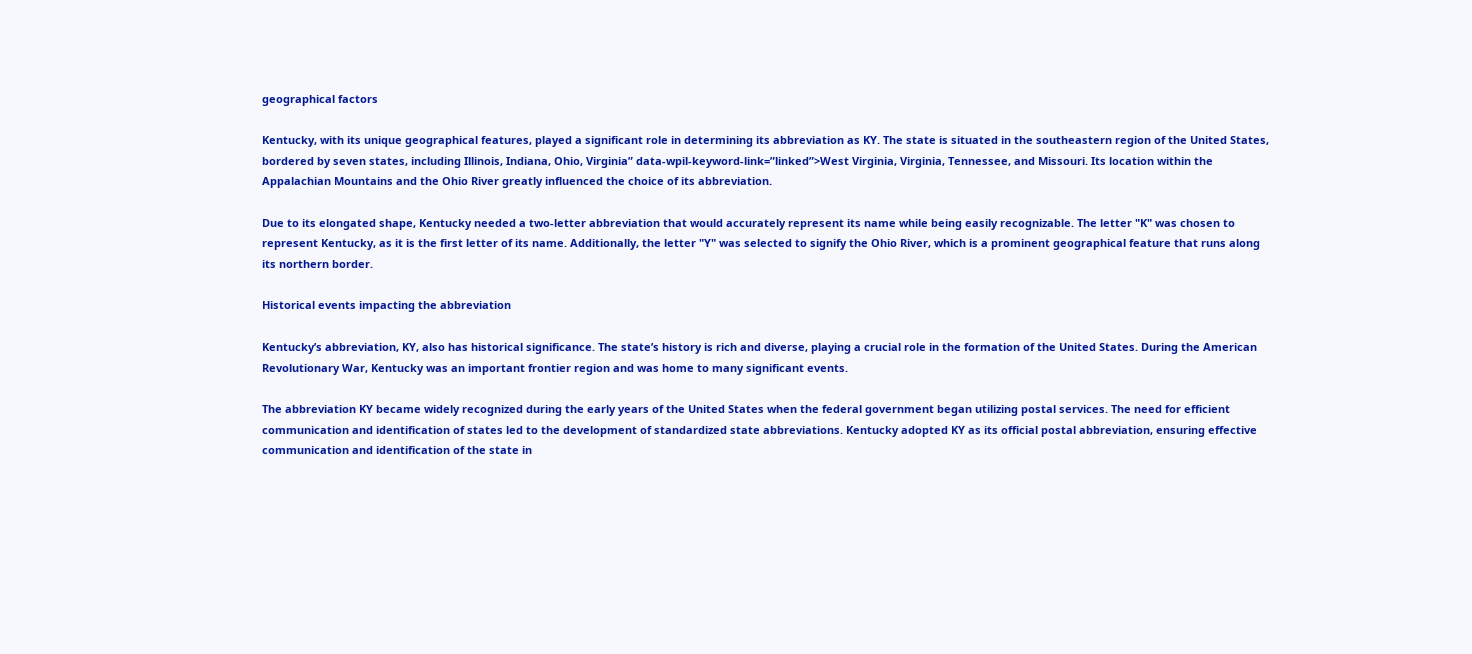geographical factors

Kentucky, with its unique geographical features, played a significant role in determining its abbreviation as KY. The state is situated in the southeastern region of the United States, bordered by seven states, including Illinois, Indiana, Ohio, Virginia” data-wpil-keyword-link=”linked”>West Virginia, Virginia, Tennessee, and Missouri. Its location within the Appalachian Mountains and the Ohio River greatly influenced the choice of its abbreviation.

Due to its elongated shape, Kentucky needed a two-letter abbreviation that would accurately represent its name while being easily recognizable. The letter "K" was chosen to represent Kentucky, as it is the first letter of its name. Additionally, the letter "Y" was selected to signify the Ohio River, which is a prominent geographical feature that runs along its northern border.

Historical events impacting the abbreviation

Kentucky’s abbreviation, KY, also has historical significance. The state’s history is rich and diverse, playing a crucial role in the formation of the United States. During the American Revolutionary War, Kentucky was an important frontier region and was home to many significant events.

The abbreviation KY became widely recognized during the early years of the United States when the federal government began utilizing postal services. The need for efficient communication and identification of states led to the development of standardized state abbreviations. Kentucky adopted KY as its official postal abbreviation, ensuring effective communication and identification of the state in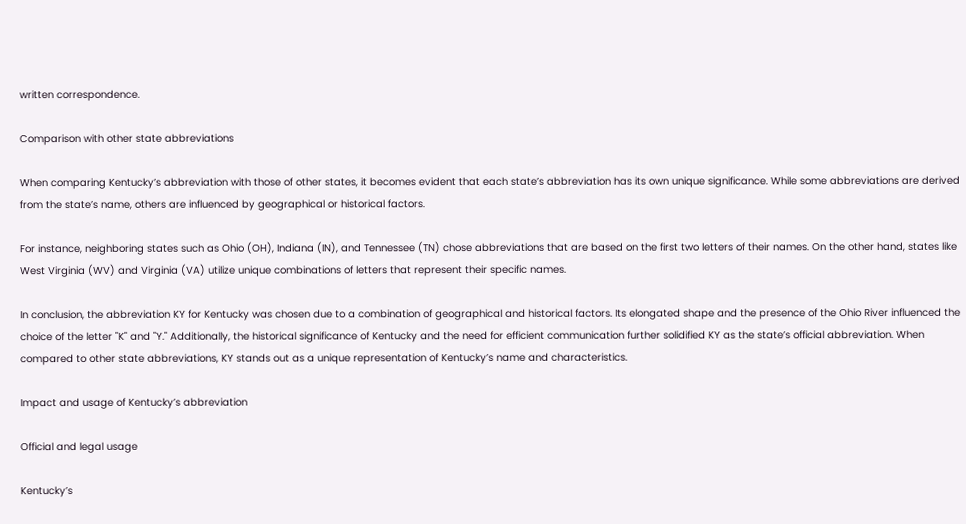written correspondence.

Comparison with other state abbreviations

When comparing Kentucky’s abbreviation with those of other states, it becomes evident that each state’s abbreviation has its own unique significance. While some abbreviations are derived from the state’s name, others are influenced by geographical or historical factors.

For instance, neighboring states such as Ohio (OH), Indiana (IN), and Tennessee (TN) chose abbreviations that are based on the first two letters of their names. On the other hand, states like West Virginia (WV) and Virginia (VA) utilize unique combinations of letters that represent their specific names.

In conclusion, the abbreviation KY for Kentucky was chosen due to a combination of geographical and historical factors. Its elongated shape and the presence of the Ohio River influenced the choice of the letter "K" and "Y." Additionally, the historical significance of Kentucky and the need for efficient communication further solidified KY as the state’s official abbreviation. When compared to other state abbreviations, KY stands out as a unique representation of Kentucky’s name and characteristics.

Impact and usage of Kentucky’s abbreviation

Official and legal usage

Kentucky’s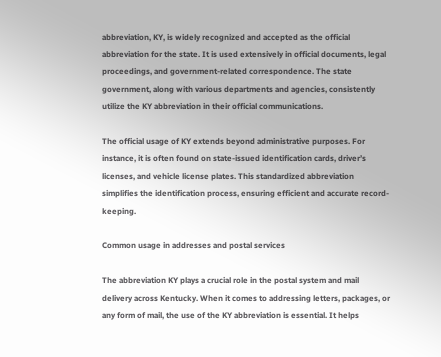abbreviation, KY, is widely recognized and accepted as the official abbreviation for the state. It is used extensively in official documents, legal proceedings, and government-related correspondence. The state government, along with various departments and agencies, consistently utilize the KY abbreviation in their official communications.

The official usage of KY extends beyond administrative purposes. For instance, it is often found on state-issued identification cards, driver’s licenses, and vehicle license plates. This standardized abbreviation simplifies the identification process, ensuring efficient and accurate record-keeping.

Common usage in addresses and postal services

The abbreviation KY plays a crucial role in the postal system and mail delivery across Kentucky. When it comes to addressing letters, packages, or any form of mail, the use of the KY abbreviation is essential. It helps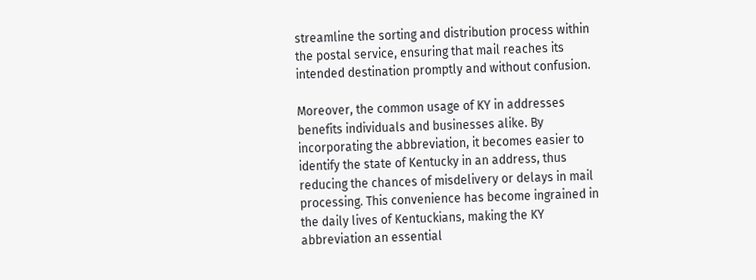streamline the sorting and distribution process within the postal service, ensuring that mail reaches its intended destination promptly and without confusion.

Moreover, the common usage of KY in addresses benefits individuals and businesses alike. By incorporating the abbreviation, it becomes easier to identify the state of Kentucky in an address, thus reducing the chances of misdelivery or delays in mail processing. This convenience has become ingrained in the daily lives of Kentuckians, making the KY abbreviation an essential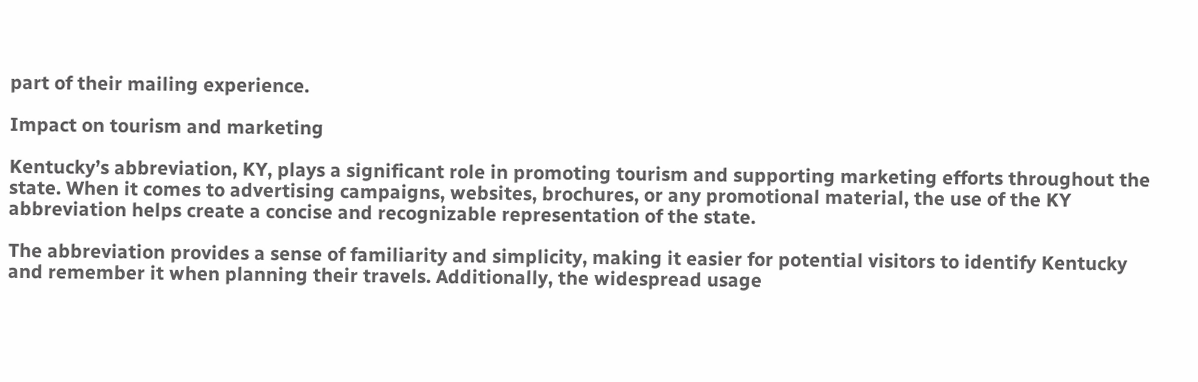part of their mailing experience.

Impact on tourism and marketing

Kentucky’s abbreviation, KY, plays a significant role in promoting tourism and supporting marketing efforts throughout the state. When it comes to advertising campaigns, websites, brochures, or any promotional material, the use of the KY abbreviation helps create a concise and recognizable representation of the state.

The abbreviation provides a sense of familiarity and simplicity, making it easier for potential visitors to identify Kentucky and remember it when planning their travels. Additionally, the widespread usage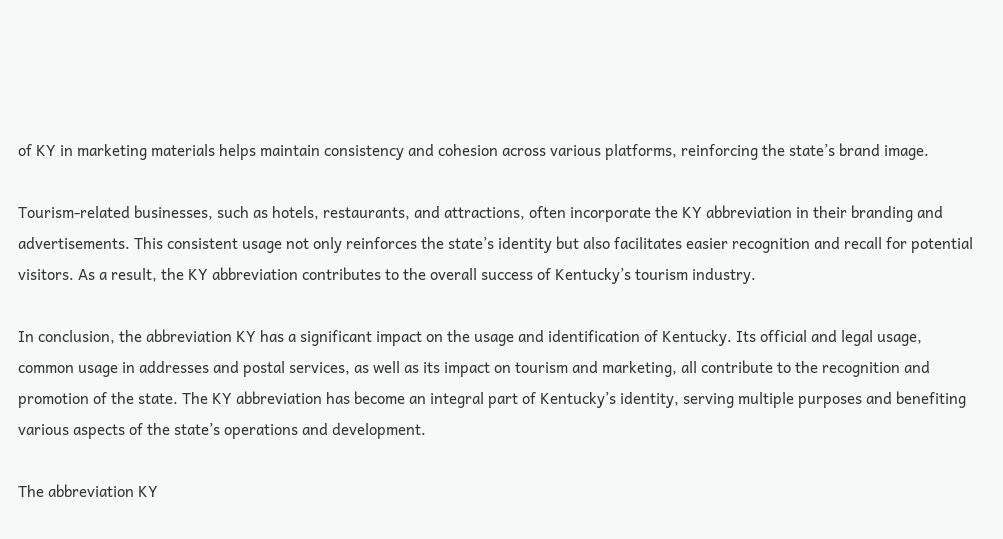of KY in marketing materials helps maintain consistency and cohesion across various platforms, reinforcing the state’s brand image.

Tourism-related businesses, such as hotels, restaurants, and attractions, often incorporate the KY abbreviation in their branding and advertisements. This consistent usage not only reinforces the state’s identity but also facilitates easier recognition and recall for potential visitors. As a result, the KY abbreviation contributes to the overall success of Kentucky’s tourism industry.

In conclusion, the abbreviation KY has a significant impact on the usage and identification of Kentucky. Its official and legal usage, common usage in addresses and postal services, as well as its impact on tourism and marketing, all contribute to the recognition and promotion of the state. The KY abbreviation has become an integral part of Kentucky’s identity, serving multiple purposes and benefiting various aspects of the state’s operations and development.

The abbreviation KY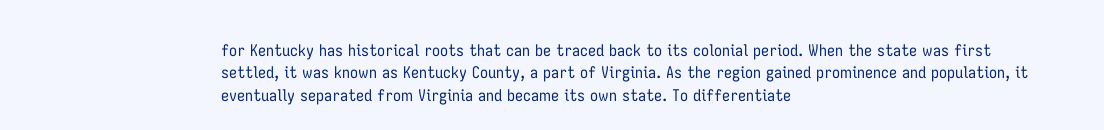for Kentucky has historical roots that can be traced back to its colonial period. When the state was first settled, it was known as Kentucky County, a part of Virginia. As the region gained prominence and population, it eventually separated from Virginia and became its own state. To differentiate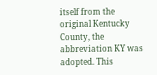itself from the original Kentucky County, the abbreviation KY was adopted. This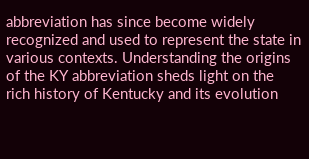abbreviation has since become widely recognized and used to represent the state in various contexts. Understanding the origins of the KY abbreviation sheds light on the rich history of Kentucky and its evolution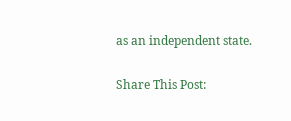as an independent state.

Share This Post: